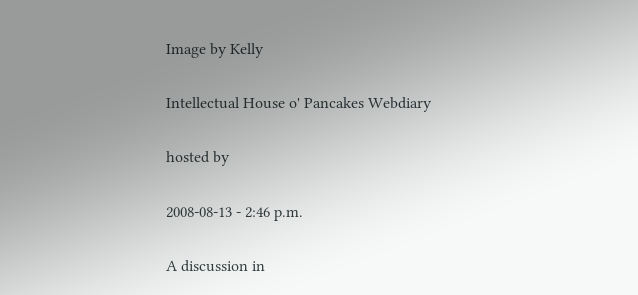Image by Kelly

Intellectual House o' Pancakes Webdiary

hosted by

2008-08-13 - 2:46 p.m.

A discussion in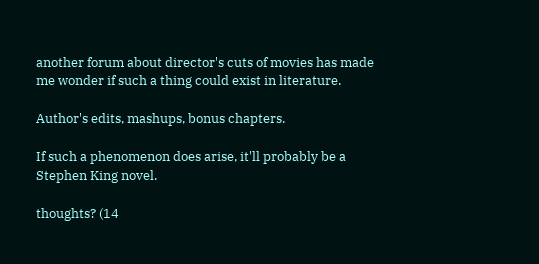another forum about director's cuts of movies has made me wonder if such a thing could exist in literature.

Author's edits, mashups, bonus chapters.

If such a phenomenon does arise, it'll probably be a Stephen King novel.

thoughts? (14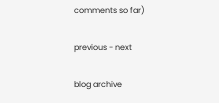comments so far)

previous - next

blog archive